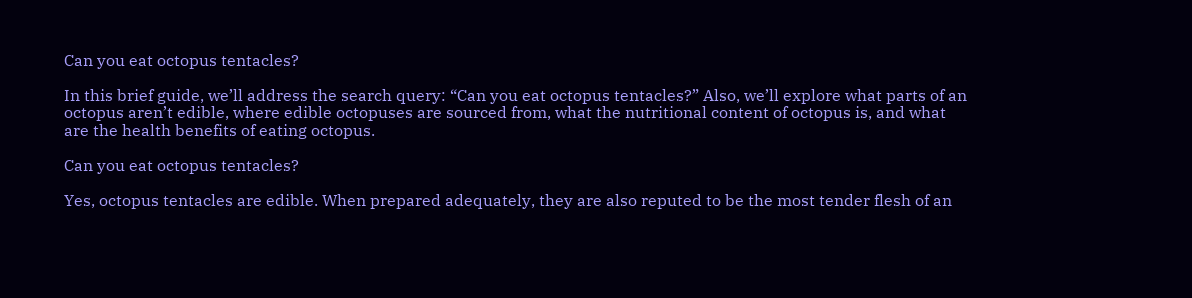Can you eat octopus tentacles?

In this brief guide, we’ll address the search query: “Can you eat octopus tentacles?” Also, we’ll explore what parts of an octopus aren’t edible, where edible octopuses are sourced from, what the nutritional content of octopus is, and what are the health benefits of eating octopus.

Can you eat octopus tentacles?

Yes, octopus tentacles are edible. When prepared adequately, they are also reputed to be the most tender flesh of an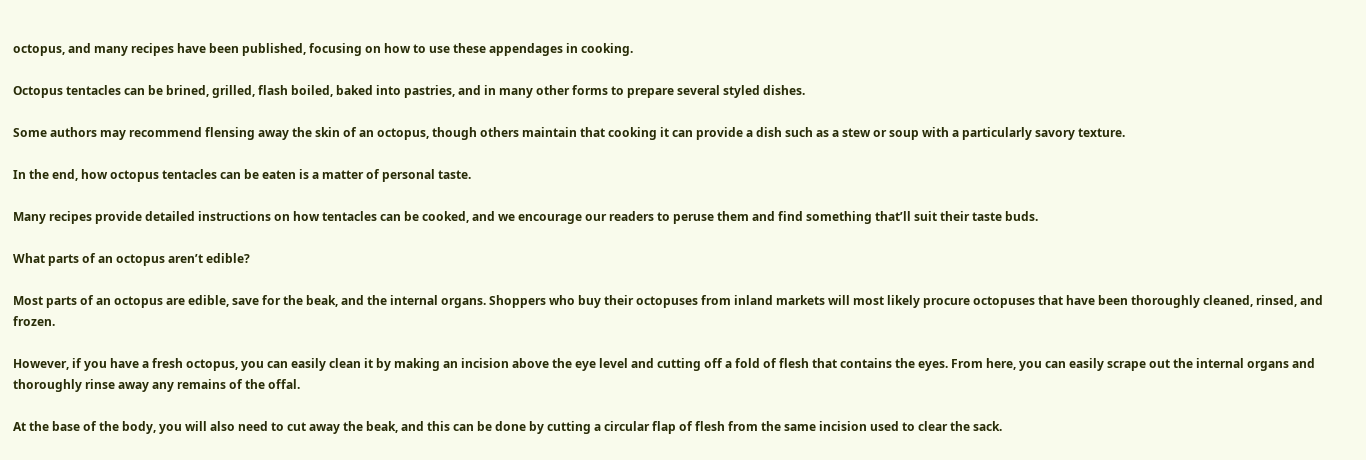octopus, and many recipes have been published, focusing on how to use these appendages in cooking.

Octopus tentacles can be brined, grilled, flash boiled, baked into pastries, and in many other forms to prepare several styled dishes.

Some authors may recommend flensing away the skin of an octopus, though others maintain that cooking it can provide a dish such as a stew or soup with a particularly savory texture.

In the end, how octopus tentacles can be eaten is a matter of personal taste.

Many recipes provide detailed instructions on how tentacles can be cooked, and we encourage our readers to peruse them and find something that’ll suit their taste buds.

What parts of an octopus aren’t edible?

Most parts of an octopus are edible, save for the beak, and the internal organs. Shoppers who buy their octopuses from inland markets will most likely procure octopuses that have been thoroughly cleaned, rinsed, and frozen.

However, if you have a fresh octopus, you can easily clean it by making an incision above the eye level and cutting off a fold of flesh that contains the eyes. From here, you can easily scrape out the internal organs and thoroughly rinse away any remains of the offal.

At the base of the body, you will also need to cut away the beak, and this can be done by cutting a circular flap of flesh from the same incision used to clear the sack.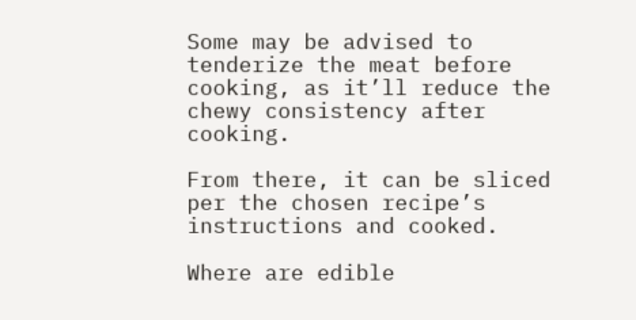Some may be advised to tenderize the meat before cooking, as it’ll reduce the chewy consistency after cooking.

From there, it can be sliced per the chosen recipe’s instructions and cooked.

Where are edible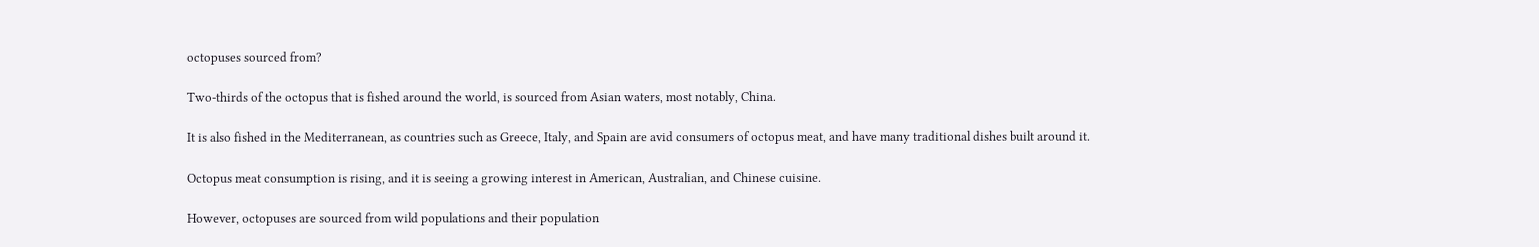octopuses sourced from?

Two-thirds of the octopus that is fished around the world, is sourced from Asian waters, most notably, China.

It is also fished in the Mediterranean, as countries such as Greece, Italy, and Spain are avid consumers of octopus meat, and have many traditional dishes built around it.

Octopus meat consumption is rising, and it is seeing a growing interest in American, Australian, and Chinese cuisine.

However, octopuses are sourced from wild populations and their population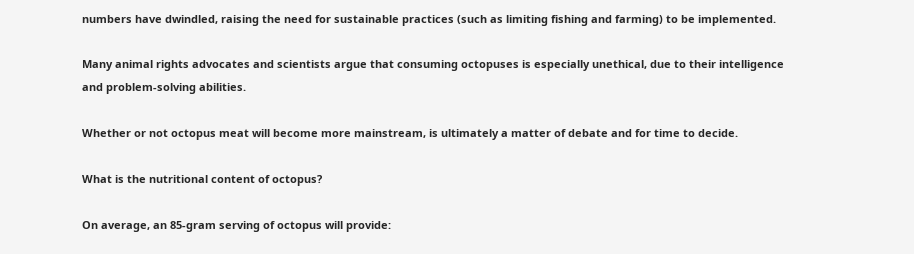numbers have dwindled, raising the need for sustainable practices (such as limiting fishing and farming) to be implemented.

Many animal rights advocates and scientists argue that consuming octopuses is especially unethical, due to their intelligence and problem-solving abilities.

Whether or not octopus meat will become more mainstream, is ultimately a matter of debate and for time to decide.

What is the nutritional content of octopus?

On average, an 85-gram serving of octopus will provide: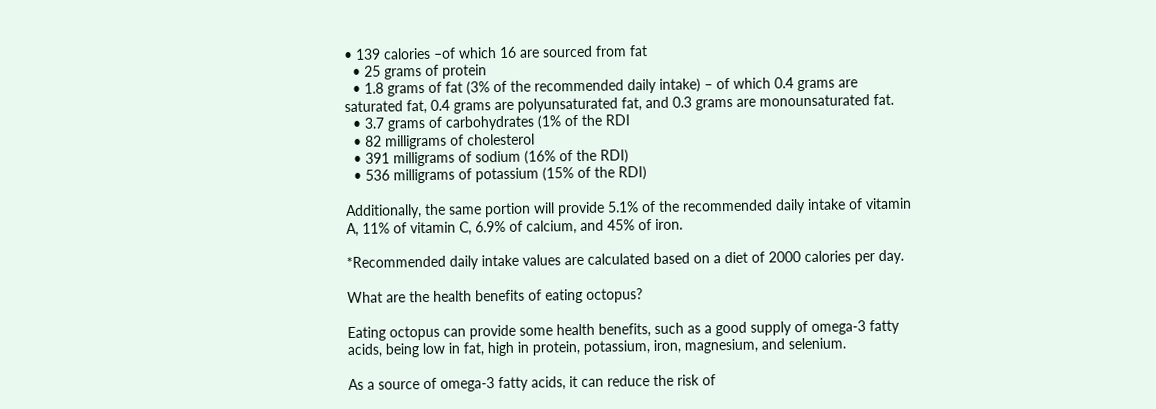• 139 calories –of which 16 are sourced from fat
  • 25 grams of protein
  • 1.8 grams of fat (3% of the recommended daily intake) – of which 0.4 grams are saturated fat, 0.4 grams are polyunsaturated fat, and 0.3 grams are monounsaturated fat.
  • 3.7 grams of carbohydrates (1% of the RDI
  • 82 milligrams of cholesterol
  • 391 milligrams of sodium (16% of the RDI)
  • 536 milligrams of potassium (15% of the RDI)

Additionally, the same portion will provide 5.1% of the recommended daily intake of vitamin A, 11% of vitamin C, 6.9% of calcium, and 45% of iron.

*Recommended daily intake values are calculated based on a diet of 2000 calories per day.

What are the health benefits of eating octopus?

Eating octopus can provide some health benefits, such as a good supply of omega-3 fatty acids, being low in fat, high in protein, potassium, iron, magnesium, and selenium.

As a source of omega-3 fatty acids, it can reduce the risk of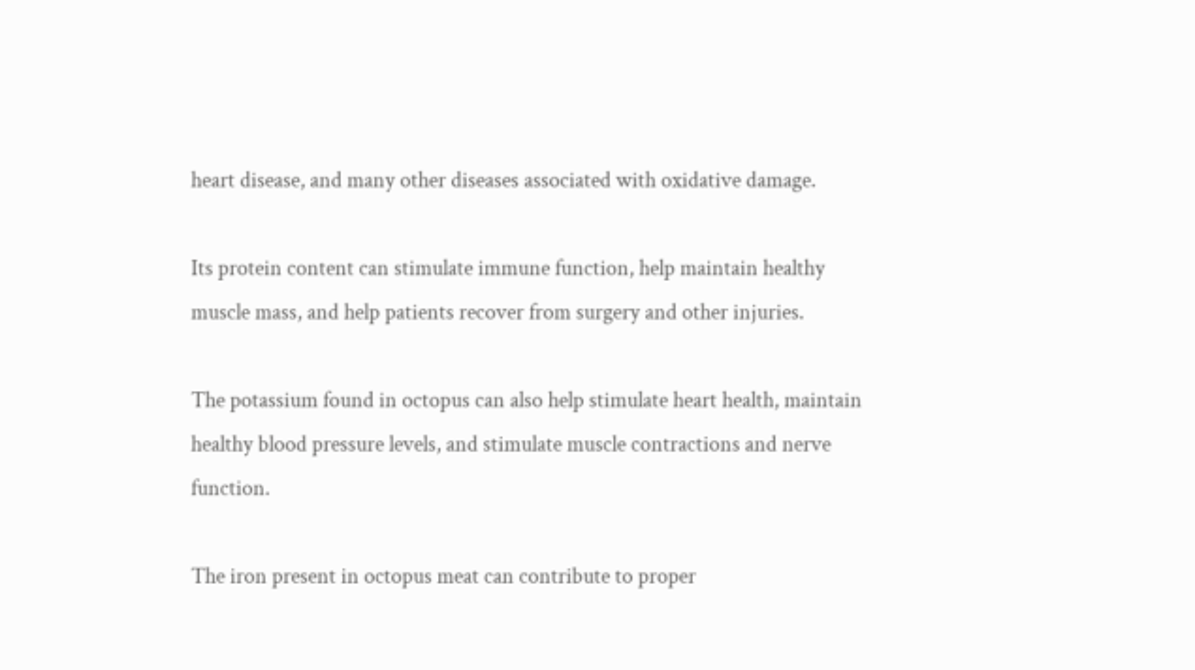heart disease, and many other diseases associated with oxidative damage.

Its protein content can stimulate immune function, help maintain healthy muscle mass, and help patients recover from surgery and other injuries.

The potassium found in octopus can also help stimulate heart health, maintain healthy blood pressure levels, and stimulate muscle contractions and nerve function.

The iron present in octopus meat can contribute to proper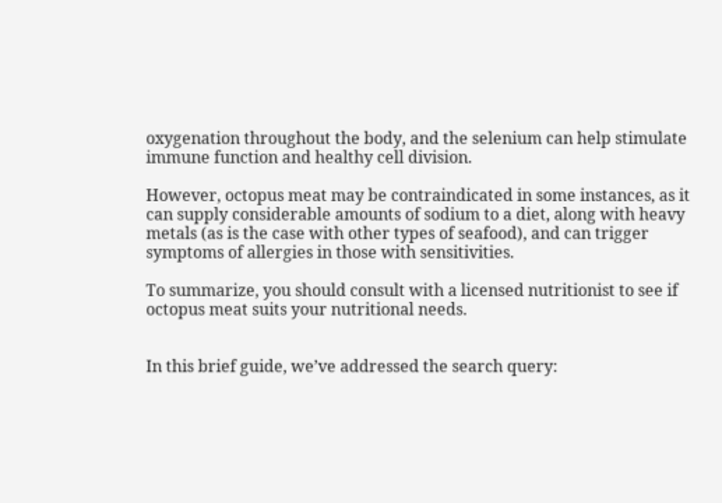oxygenation throughout the body, and the selenium can help stimulate immune function and healthy cell division.

However, octopus meat may be contraindicated in some instances, as it can supply considerable amounts of sodium to a diet, along with heavy metals (as is the case with other types of seafood), and can trigger symptoms of allergies in those with sensitivities.

To summarize, you should consult with a licensed nutritionist to see if octopus meat suits your nutritional needs.


In this brief guide, we’ve addressed the search query: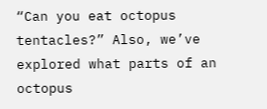“Can you eat octopus tentacles?” Also, we’ve explored what parts of an octopus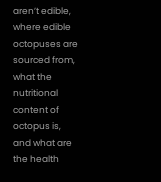aren’t edible, where edible octopuses are sourced from, what the nutritional content of octopus is, and what are the health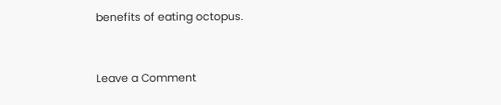benefits of eating octopus.


Leave a Comment